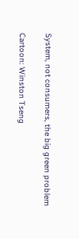System, not consumers, the big green problem

Cartoon: Winston Tseng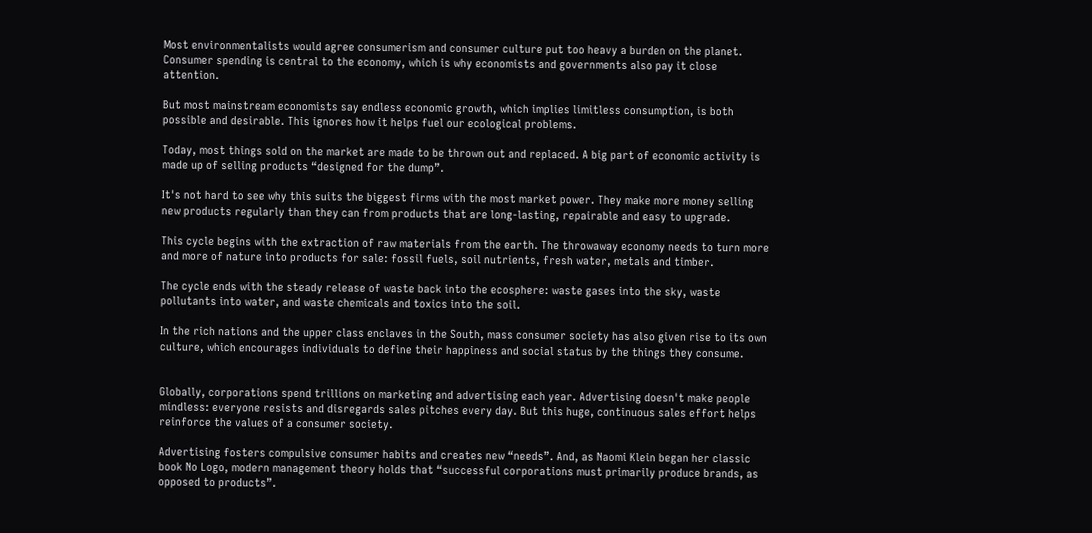Most environmentalists would agree consumerism and consumer culture put too heavy a burden on the planet. Consumer spending is central to the economy, which is why economists and governments also pay it close attention.

But most mainstream economists say endless economic growth, which implies limitless consumption, is both possible and desirable. This ignores how it helps fuel our ecological problems.

Today, most things sold on the market are made to be thrown out and replaced. A big part of economic activity is made up of selling products “designed for the dump”.

It's not hard to see why this suits the biggest firms with the most market power. They make more money selling new products regularly than they can from products that are long-lasting, repairable and easy to upgrade.

This cycle begins with the extraction of raw materials from the earth. The throwaway economy needs to turn more and more of nature into products for sale: fossil fuels, soil nutrients, fresh water, metals and timber.

The cycle ends with the steady release of waste back into the ecosphere: waste gases into the sky, waste pollutants into water, and waste chemicals and toxics into the soil.

In the rich nations and the upper class enclaves in the South, mass consumer society has also given rise to its own culture, which encourages individuals to define their happiness and social status by the things they consume.


Globally, corporations spend trillions on marketing and advertising each year. Advertising doesn't make people mindless: everyone resists and disregards sales pitches every day. But this huge, continuous sales effort helps reinforce the values of a consumer society.

Advertising fosters compulsive consumer habits and creates new “needs”. And, as Naomi Klein began her classic book No Logo, modern management theory holds that “successful corporations must primarily produce brands, as opposed to products”.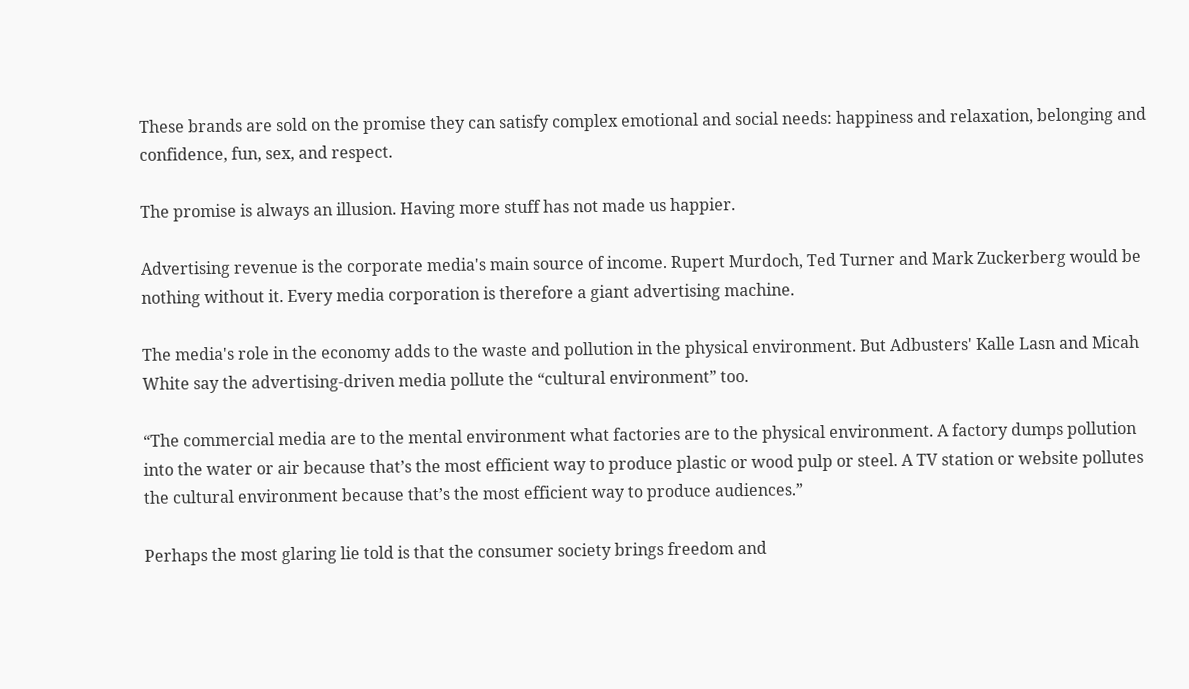These brands are sold on the promise they can satisfy complex emotional and social needs: happiness and relaxation, belonging and confidence, fun, sex, and respect.

The promise is always an illusion. Having more stuff has not made us happier.

Advertising revenue is the corporate media's main source of income. Rupert Murdoch, Ted Turner and Mark Zuckerberg would be nothing without it. Every media corporation is therefore a giant advertising machine.

The media's role in the economy adds to the waste and pollution in the physical environment. But Adbusters' Kalle Lasn and Micah White say the advertising-driven media pollute the “cultural environment” too.

“The commercial media are to the mental environment what factories are to the physical environment. A factory dumps pollution into the water or air because that’s the most efficient way to produce plastic or wood pulp or steel. A TV station or website pollutes the cultural environment because that’s the most efficient way to produce audiences.”

Perhaps the most glaring lie told is that the consumer society brings freedom and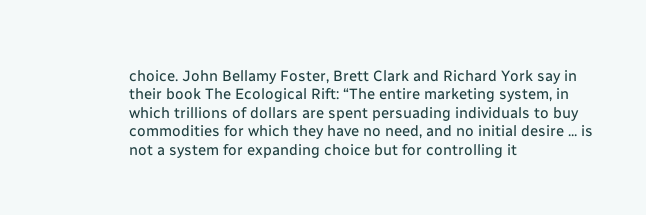choice. John Bellamy Foster, Brett Clark and Richard York say in their book The Ecological Rift: “The entire marketing system, in which trillions of dollars are spent persuading individuals to buy commodities for which they have no need, and no initial desire ... is not a system for expanding choice but for controlling it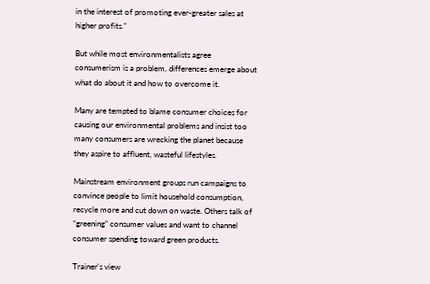in the interest of promoting ever-greater sales at higher profits.”

But while most environmentalists agree consumerism is a problem, differences emerge about what do about it and how to overcome it.

Many are tempted to blame consumer choices for causing our environmental problems and insist too many consumers are wrecking the planet because they aspire to affluent, wasteful lifestyles.

Mainstream environment groups run campaigns to convince people to limit household consumption, recycle more and cut down on waste. Others talk of “greening” consumer values and want to channel consumer spending toward green products.

Trainer's view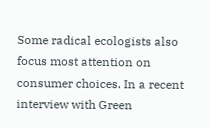Some radical ecologists also focus most attention on consumer choices. In a recent interview with Green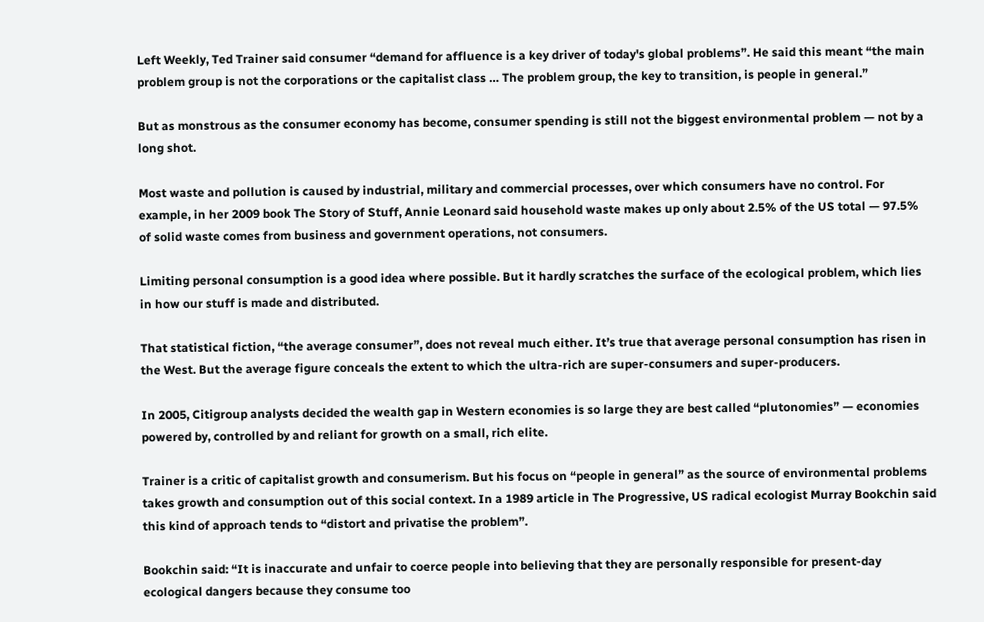Left Weekly, Ted Trainer said consumer “demand for affluence is a key driver of today's global problems”. He said this meant “the main problem group is not the corporations or the capitalist class … The problem group, the key to transition, is people in general.”

But as monstrous as the consumer economy has become, consumer spending is still not the biggest environmental problem — not by a long shot.

Most waste and pollution is caused by industrial, military and commercial processes, over which consumers have no control. For example, in her 2009 book The Story of Stuff, Annie Leonard said household waste makes up only about 2.5% of the US total — 97.5% of solid waste comes from business and government operations, not consumers.

Limiting personal consumption is a good idea where possible. But it hardly scratches the surface of the ecological problem, which lies in how our stuff is made and distributed.

That statistical fiction, “the average consumer”, does not reveal much either. It’s true that average personal consumption has risen in the West. But the average figure conceals the extent to which the ultra-rich are super-consumers and super-producers.

In 2005, Citigroup analysts decided the wealth gap in Western economies is so large they are best called “plutonomies” — economies powered by, controlled by and reliant for growth on a small, rich elite.

Trainer is a critic of capitalist growth and consumerism. But his focus on “people in general” as the source of environmental problems takes growth and consumption out of this social context. In a 1989 article in The Progressive, US radical ecologist Murray Bookchin said this kind of approach tends to “distort and privatise the problem”.

Bookchin said: “It is inaccurate and unfair to coerce people into believing that they are personally responsible for present-day ecological dangers because they consume too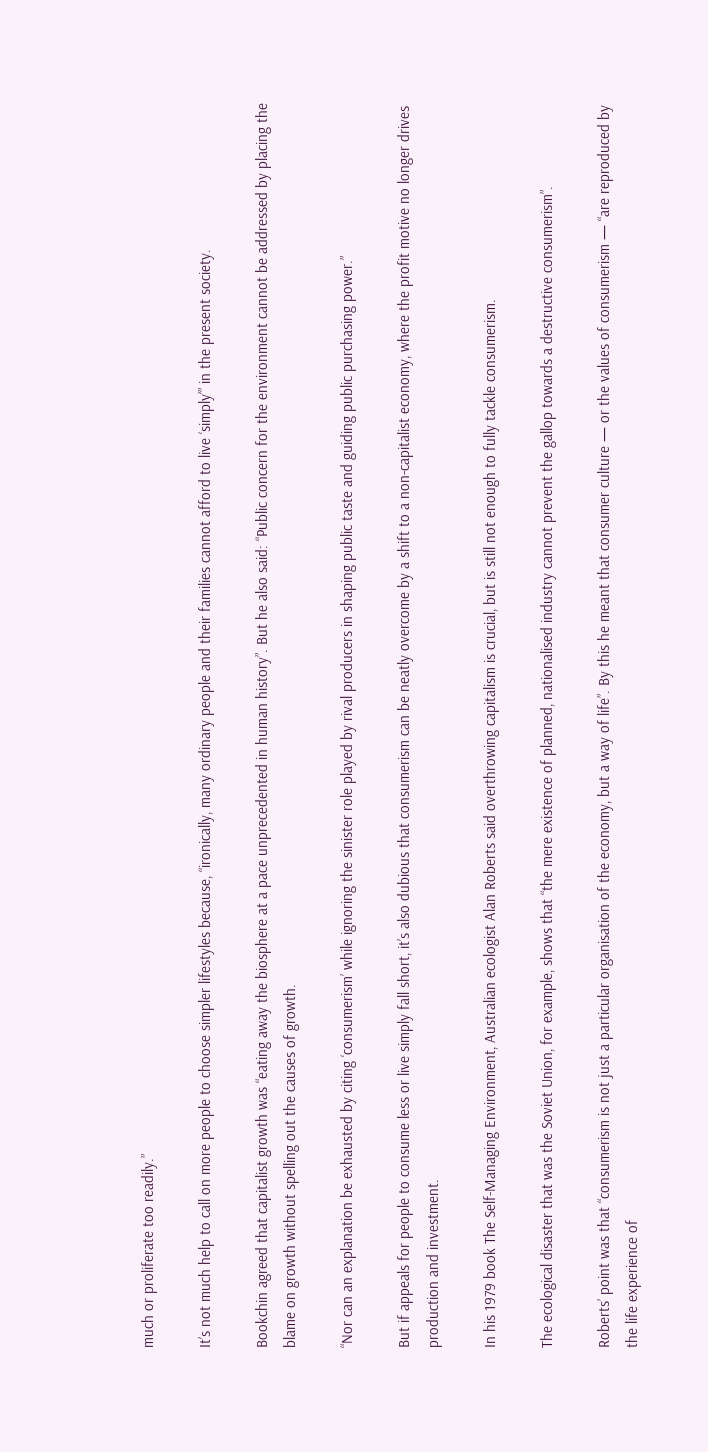much or proliferate too readily.”

It’s not much help to call on more people to choose simpler lifestyles because, “ironically, many ordinary people and their families cannot afford to live ‘simply’” in the present society.

Bookchin agreed that capitalist growth was “eating away the biosphere at a pace unprecedented in human history”. But he also said: “Public concern for the environment cannot be addressed by placing the blame on growth without spelling out the causes of growth.

“Nor can an explanation be exhausted by citing ‘consumerism’ while ignoring the sinister role played by rival producers in shaping public taste and guiding public purchasing power.”

But if appeals for people to consume less or live simply fall short, it’s also dubious that consumerism can be neatly overcome by a shift to a non-capitalist economy, where the profit motive no longer drives production and investment.

In his 1979 book The Self-Managing Environment, Australian ecologist Alan Roberts said overthrowing capitalism is crucial, but is still not enough to fully tackle consumerism.

The ecological disaster that was the Soviet Union, for example, shows that “the mere existence of planned, nationalised industry cannot prevent the gallop towards a destructive consumerism”.

Roberts’ point was that “consumerism is not just a particular organisation of the economy, but a way of life”. By this he meant that consumer culture — or the values of consumerism — “are reproduced by the life experience of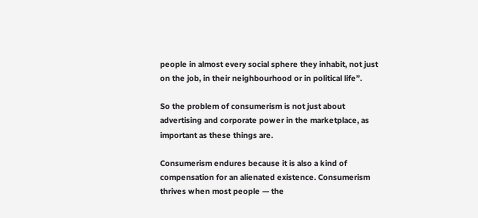people in almost every social sphere they inhabit, not just on the job, in their neighbourhood or in political life”.

So the problem of consumerism is not just about advertising and corporate power in the marketplace, as important as these things are.

Consumerism endures because it is also a kind of compensation for an alienated existence. Consumerism thrives when most people — the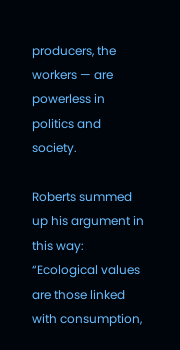producers, the workers — are powerless in politics and society.

Roberts summed up his argument in this way: “Ecological values are those linked with consumption,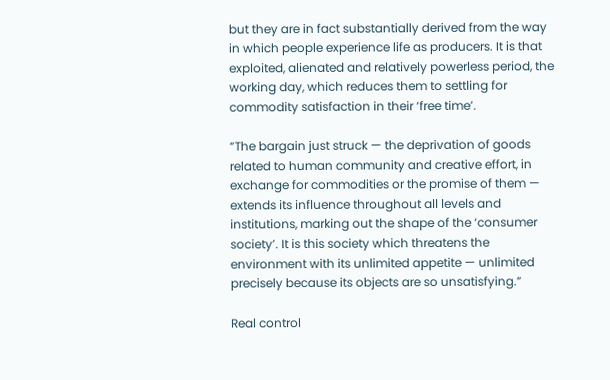but they are in fact substantially derived from the way in which people experience life as producers. It is that exploited, alienated and relatively powerless period, the working day, which reduces them to settling for commodity satisfaction in their ‘free time’.

“The bargain just struck — the deprivation of goods related to human community and creative effort, in exchange for commodities or the promise of them — extends its influence throughout all levels and institutions, marking out the shape of the ‘consumer society’. It is this society which threatens the environment with its unlimited appetite — unlimited precisely because its objects are so unsatisfying.”

Real control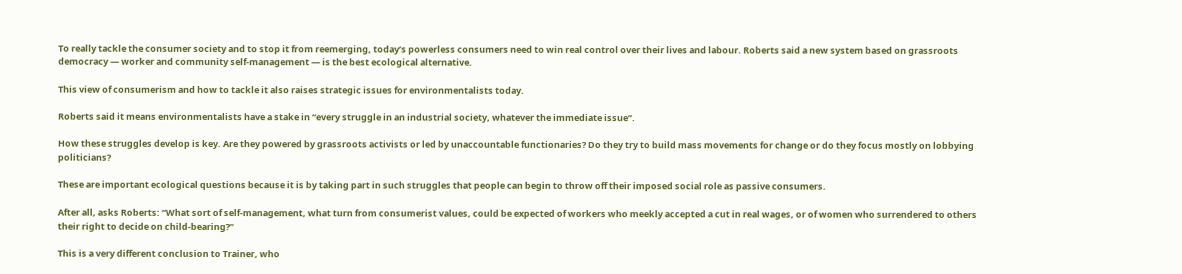To really tackle the consumer society and to stop it from reemerging, today’s powerless consumers need to win real control over their lives and labour. Roberts said a new system based on grassroots democracy — worker and community self-management — is the best ecological alternative.

This view of consumerism and how to tackle it also raises strategic issues for environmentalists today.

Roberts said it means environmentalists have a stake in “every struggle in an industrial society, whatever the immediate issue”.

How these struggles develop is key. Are they powered by grassroots activists or led by unaccountable functionaries? Do they try to build mass movements for change or do they focus mostly on lobbying politicians?

These are important ecological questions because it is by taking part in such struggles that people can begin to throw off their imposed social role as passive consumers.

After all, asks Roberts: “What sort of self-management, what turn from consumerist values, could be expected of workers who meekly accepted a cut in real wages, or of women who surrendered to others their right to decide on child-bearing?”

This is a very different conclusion to Trainer, who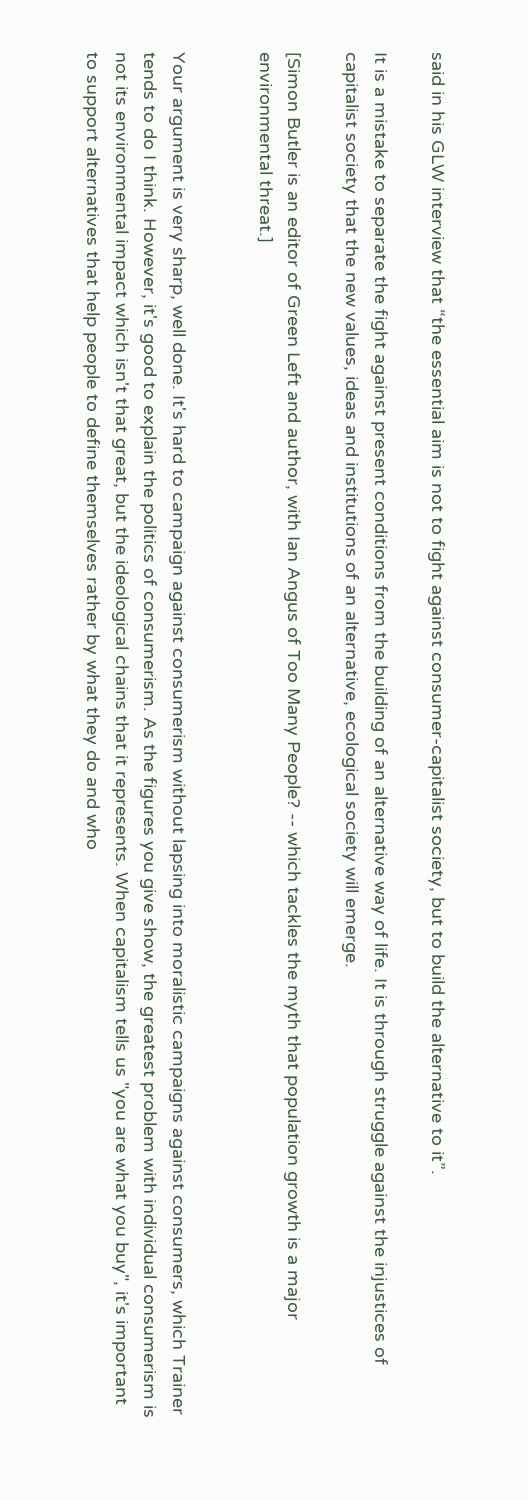said in his GLW interview that “the essential aim is not to fight against consumer-capitalist society, but to build the alternative to it”.

It is a mistake to separate the fight against present conditions from the building of an alternative way of life. It is through struggle against the injustices of capitalist society that the new values, ideas and institutions of an alternative, ecological society will emerge.

[Simon Butler is an editor of Green Left and author, with Ian Angus of Too Many People? -- which tackles the myth that population growth is a major environmental threat.]


Your argument is very sharp, well done. It's hard to campaign against consumerism without lapsing into moralistic campaigns against consumers, which Trainer tends to do I think. However, it's good to explain the politics of consumerism. As the figures you give show, the greatest problem with individual consumerism is not its environmental impact which isn't that great, but the ideological chains that it represents. When capitalism tells us "you are what you buy", it's important to support alternatives that help people to define themselves rather by what they do and who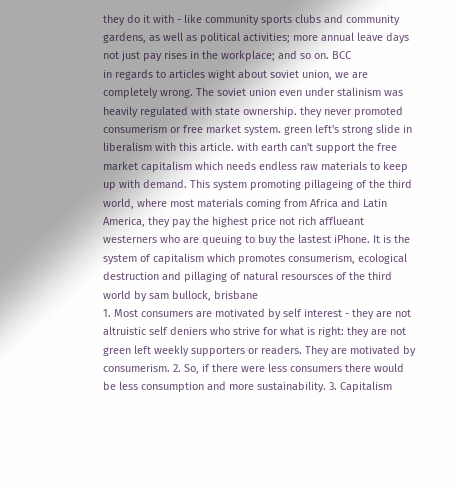they do it with - like community sports clubs and community gardens, as well as political activities; more annual leave days not just pay rises in the workplace; and so on. BCC
in regards to articles wight about soviet union, we are completely wrong. The soviet union even under stalinism was heavily regulated with state ownership. they never promoted consumerism or free market system. green left's strong slide in liberalism with this article. with earth can't support the free market capitalism which needs endless raw materials to keep up with demand. This system promoting pillageing of the third world, where most materials coming from Africa and Latin America, they pay the highest price not rich afflueant westerners who are queuing to buy the lastest iPhone. It is the system of capitalism which promotes consumerism, ecological destruction and pillaging of natural resoursces of the third world by sam bullock, brisbane
1. Most consumers are motivated by self interest - they are not altruistic self deniers who strive for what is right: they are not green left weekly supporters or readers. They are motivated by consumerism. 2. So, if there were less consumers there would be less consumption and more sustainability. 3. Capitalism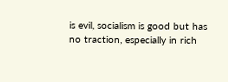is evil, socialism is good but has no traction, especially in rich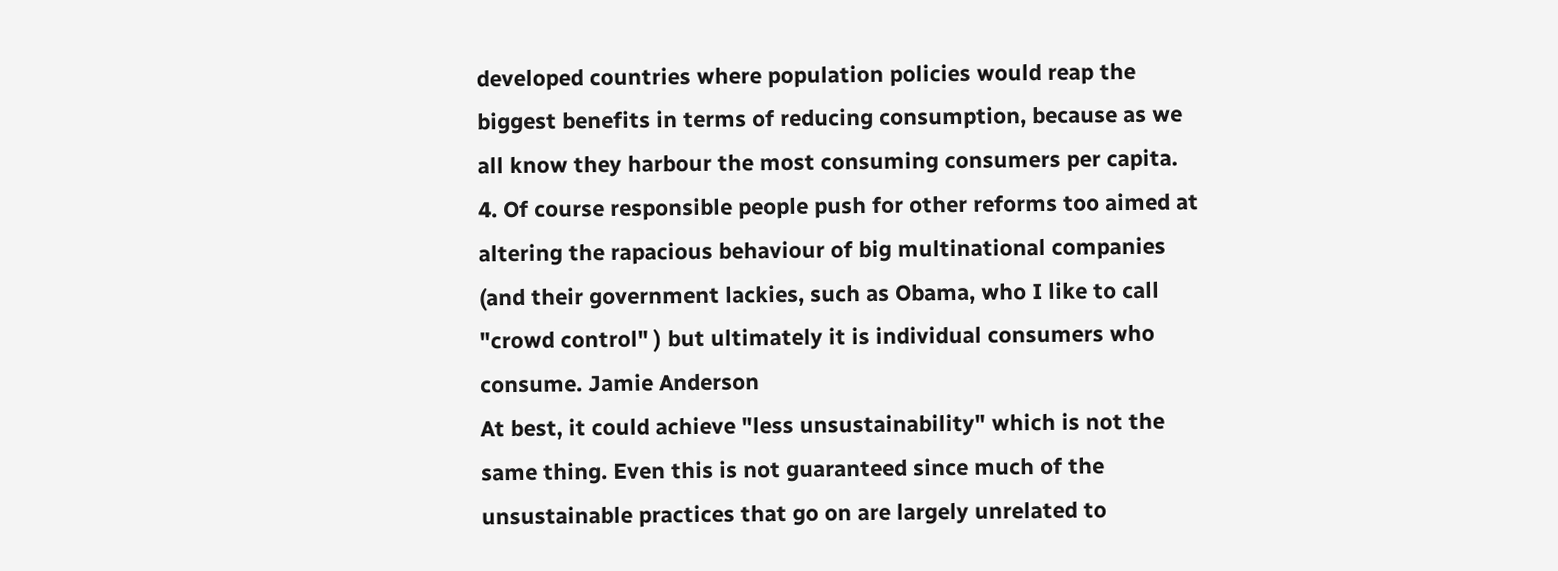developed countries where population policies would reap the biggest benefits in terms of reducing consumption, because as we all know they harbour the most consuming consumers per capita. 4. Of course responsible people push for other reforms too aimed at altering the rapacious behaviour of big multinational companies (and their government lackies, such as Obama, who I like to call "crowd control" ) but ultimately it is individual consumers who consume. Jamie Anderson
At best, it could achieve "less unsustainability" which is not the same thing. Even this is not guaranteed since much of the unsustainable practices that go on are largely unrelated to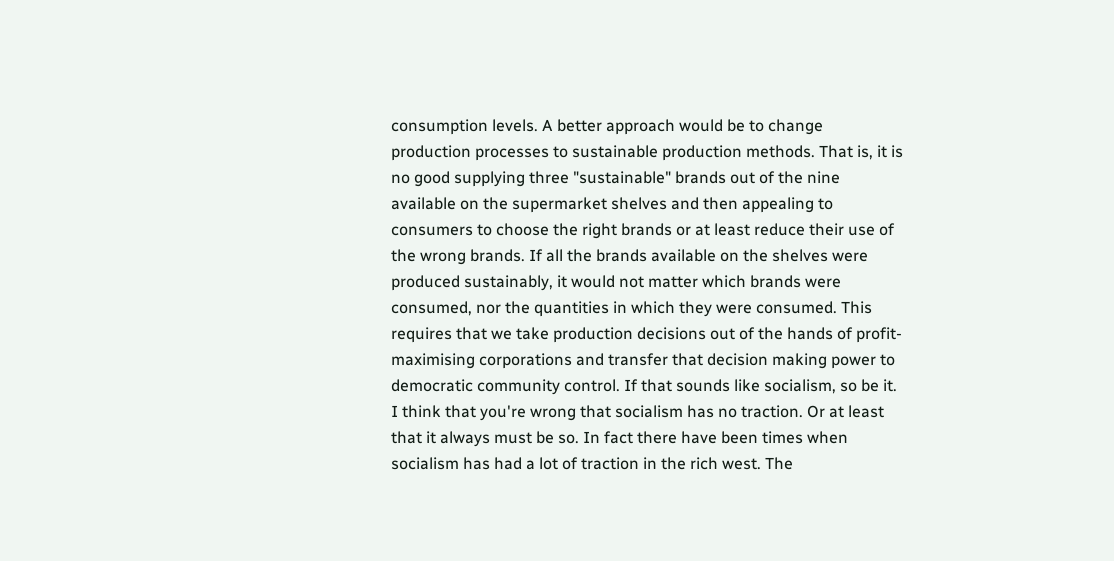consumption levels. A better approach would be to change production processes to sustainable production methods. That is, it is no good supplying three "sustainable" brands out of the nine available on the supermarket shelves and then appealing to consumers to choose the right brands or at least reduce their use of the wrong brands. If all the brands available on the shelves were produced sustainably, it would not matter which brands were consumed, nor the quantities in which they were consumed. This requires that we take production decisions out of the hands of profit-maximising corporations and transfer that decision making power to democratic community control. If that sounds like socialism, so be it. I think that you're wrong that socialism has no traction. Or at least that it always must be so. In fact there have been times when socialism has had a lot of traction in the rich west. The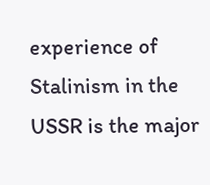experience of Stalinism in the USSR is the major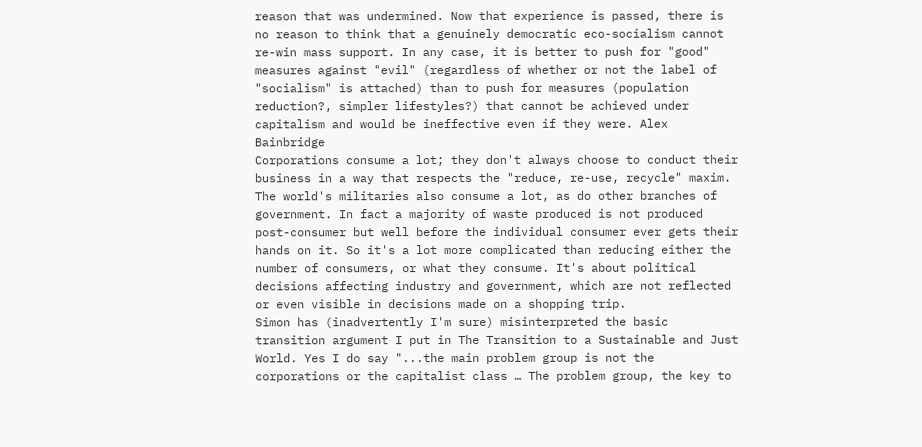reason that was undermined. Now that experience is passed, there is no reason to think that a genuinely democratic eco-socialism cannot re-win mass support. In any case, it is better to push for "good" measures against "evil" (regardless of whether or not the label of "socialism" is attached) than to push for measures (population reduction?, simpler lifestyles?) that cannot be achieved under capitalism and would be ineffective even if they were. Alex Bainbridge
Corporations consume a lot; they don't always choose to conduct their business in a way that respects the "reduce, re-use, recycle" maxim. The world's militaries also consume a lot, as do other branches of government. In fact a majority of waste produced is not produced post-consumer but well before the individual consumer ever gets their hands on it. So it's a lot more complicated than reducing either the number of consumers, or what they consume. It's about political decisions affecting industry and government, which are not reflected or even visible in decisions made on a shopping trip.
Simon has (inadvertently I'm sure) misinterpreted the basic transition argument I put in The Transition to a Sustainable and Just World. Yes I do say "...the main problem group is not the corporations or the capitalist class … The problem group, the key to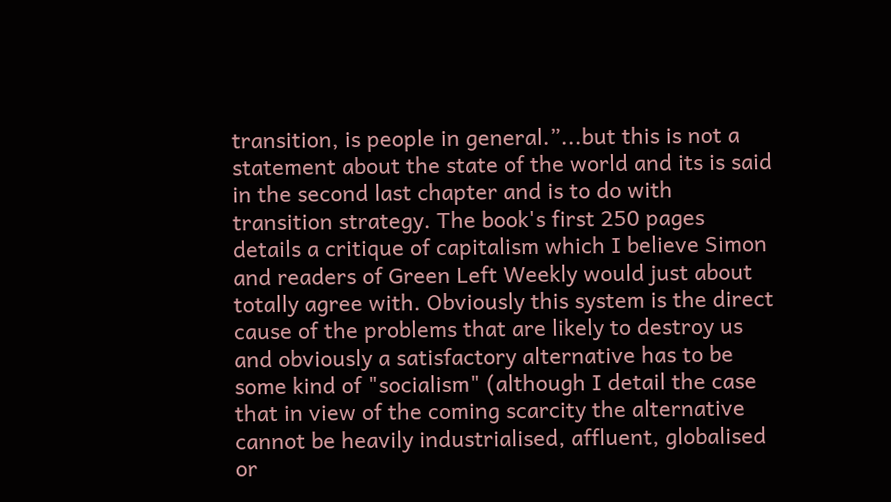transition, is people in general.”...but this is not a statement about the state of the world and its is said in the second last chapter and is to do with transition strategy. The book's first 250 pages details a critique of capitalism which I believe Simon and readers of Green Left Weekly would just about totally agree with. Obviously this system is the direct cause of the problems that are likely to destroy us and obviously a satisfactory alternative has to be some kind of "socialism" (although I detail the case that in view of the coming scarcity the alternative cannot be heavily industrialised, affluent, globalised or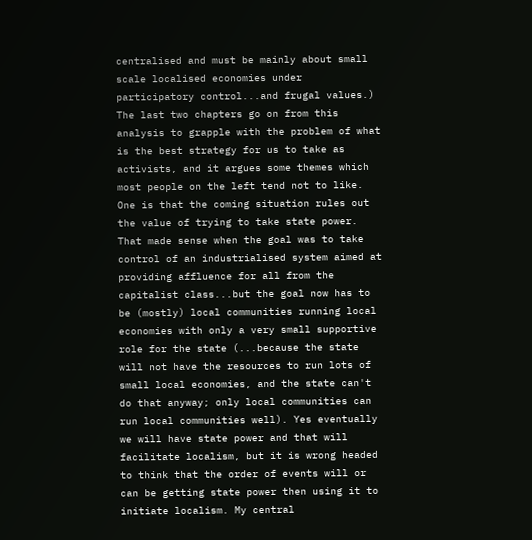centralised and must be mainly about small scale localised economies under participatory control...and frugal values.) The last two chapters go on from this analysis to grapple with the problem of what is the best strategy for us to take as activists, and it argues some themes which most people on the left tend not to like. One is that the coming situation rules out the value of trying to take state power. That made sense when the goal was to take control of an industrialised system aimed at providing affluence for all from the capitalist class...but the goal now has to be (mostly) local communities running local economies with only a very small supportive role for the state (...because the state will not have the resources to run lots of small local economies, and the state can't do that anyway; only local communities can run local communities well). Yes eventually we will have state power and that will facilitate localism, but it is wrong headed to think that the order of events will or can be getting state power then using it to initiate localism. My central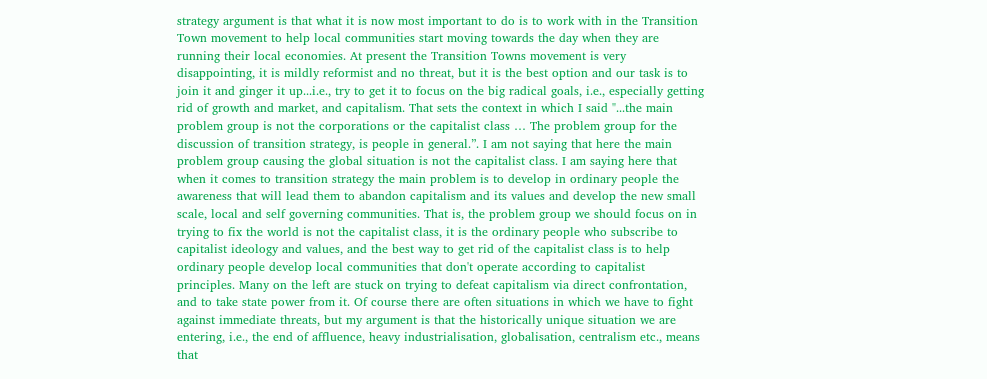strategy argument is that what it is now most important to do is to work with in the Transition Town movement to help local communities start moving towards the day when they are running their local economies. At present the Transition Towns movement is very disappointing, it is mildly reformist and no threat, but it is the best option and our task is to join it and ginger it up...i.e., try to get it to focus on the big radical goals, i.e., especially getting rid of growth and market, and capitalism. That sets the context in which I said "...the main problem group is not the corporations or the capitalist class … The problem group for the discussion of transition strategy, is people in general.”. I am not saying that here the main problem group causing the global situation is not the capitalist class. I am saying here that when it comes to transition strategy the main problem is to develop in ordinary people the awareness that will lead them to abandon capitalism and its values and develop the new small scale, local and self governing communities. That is, the problem group we should focus on in trying to fix the world is not the capitalist class, it is the ordinary people who subscribe to capitalist ideology and values, and the best way to get rid of the capitalist class is to help ordinary people develop local communities that don't operate according to capitalist principles. Many on the left are stuck on trying to defeat capitalism via direct confrontation, and to take state power from it. Of course there are often situations in which we have to fight against immediate threats, but my argument is that the historically unique situation we are entering, i.e., the end of affluence, heavy industrialisation, globalisation, centralism etc., means that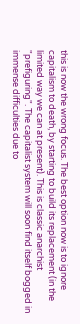this is now the wrong focus. The best option now is to ignore capitalism to death, by starting to build its replacement (in the limited way we can at present). This is classic anarchist "prefiguring". The capitalist system will soon find itself bogged in immense difficulties due to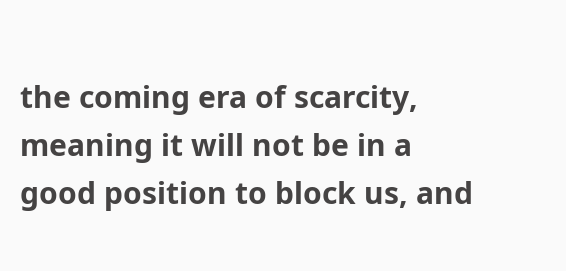the coming era of scarcity, meaning it will not be in a good position to block us, and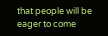that people will be eager to come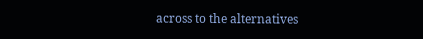across to the alternatives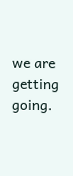we are getting going.